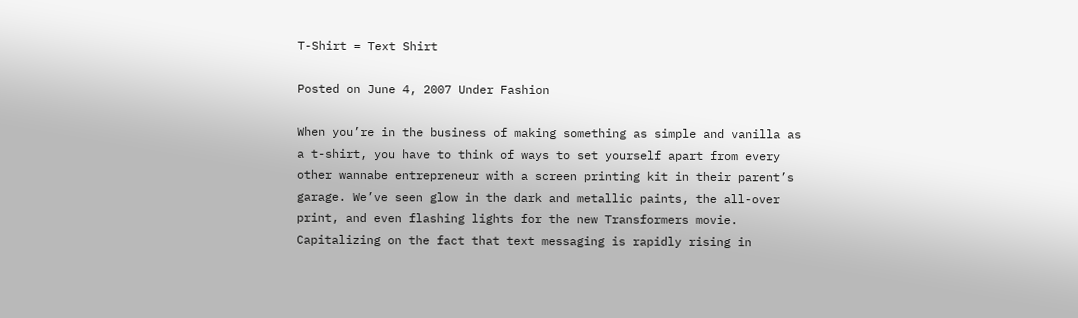T-Shirt = Text Shirt

Posted on June 4, 2007 Under Fashion

When you’re in the business of making something as simple and vanilla as a t-shirt, you have to think of ways to set yourself apart from every other wannabe entrepreneur with a screen printing kit in their parent’s garage. We’ve seen glow in the dark and metallic paints, the all-over print, and even flashing lights for the new Transformers movie. Capitalizing on the fact that text messaging is rapidly rising in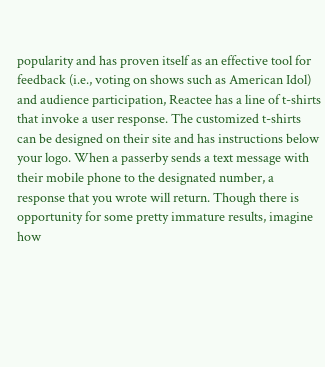popularity and has proven itself as an effective tool for feedback (i.e., voting on shows such as American Idol) and audience participation, Reactee has a line of t-shirts that invoke a user response. The customized t-shirts can be designed on their site and has instructions below your logo. When a passerby sends a text message with their mobile phone to the designated number, a response that you wrote will return. Though there is opportunity for some pretty immature results, imagine how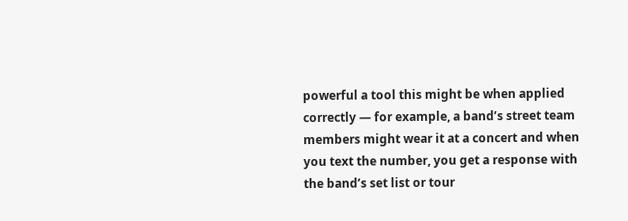powerful a tool this might be when applied correctly — for example, a band’s street team members might wear it at a concert and when you text the number, you get a response with the band’s set list or tour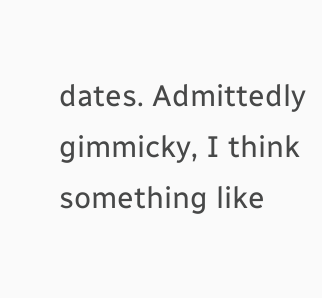dates. Admittedly gimmicky, I think something like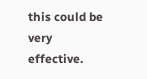this could be very effective.